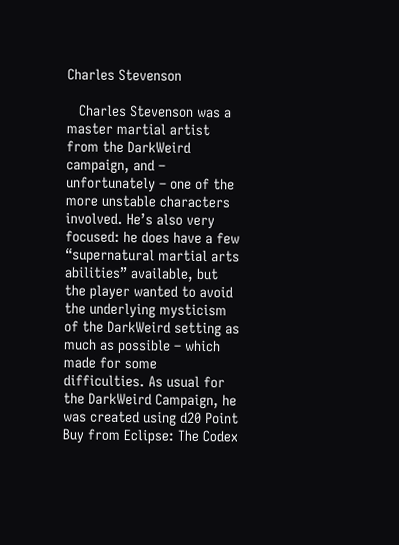Charles Stevenson

   Charles Stevenson was a master martial artist from the DarkWeird campaign, and – unfortunately – one of the more unstable characters involved. He’s also very focused: he does have a few “supernatural martial arts abilities” available, but the player wanted to avoid the underlying mysticism of the DarkWeird setting as much as possible – which made for some difficulties. As usual for the DarkWeird Campaign, he was created using d20 Point Buy from Eclipse: The Codex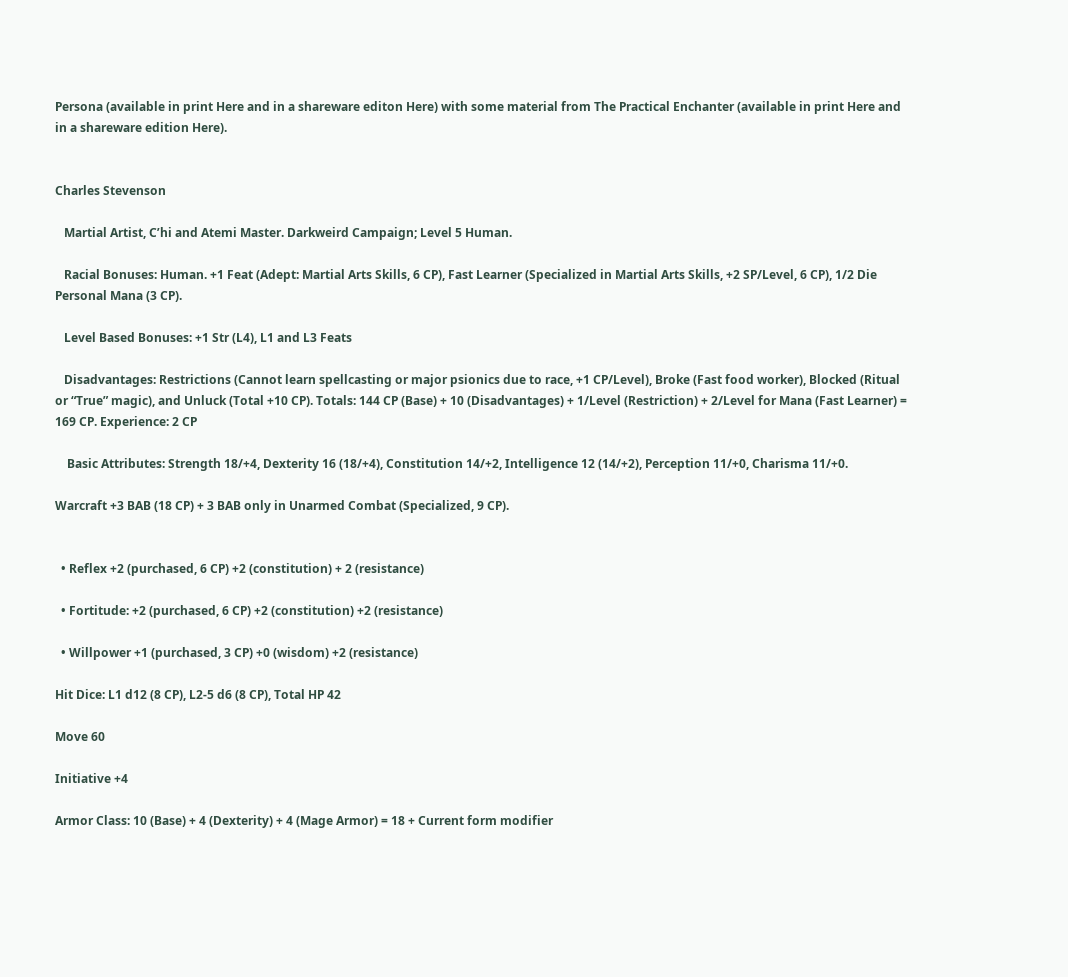Persona (available in print Here and in a shareware editon Here) with some material from The Practical Enchanter (available in print Here and in a shareware edition Here).


Charles Stevenson

   Martial Artist, C’hi and Atemi Master. Darkweird Campaign; Level 5 Human.

   Racial Bonuses: Human. +1 Feat (Adept: Martial Arts Skills, 6 CP), Fast Learner (Specialized in Martial Arts Skills, +2 SP/Level, 6 CP), 1/2 Die Personal Mana (3 CP).

   Level Based Bonuses: +1 Str (L4), L1 and L3 Feats

   Disadvantages: Restrictions (Cannot learn spellcasting or major psionics due to race, +1 CP/Level), Broke (Fast food worker), Blocked (Ritual or “True” magic), and Unluck (Total +10 CP). Totals: 144 CP (Base) + 10 (Disadvantages) + 1/Level (Restriction) + 2/Level for Mana (Fast Learner) = 169 CP. Experience: 2 CP

    Basic Attributes: Strength 18/+4, Dexterity 16 (18/+4), Constitution 14/+2, Intelligence 12 (14/+2), Perception 11/+0, Charisma 11/+0.

Warcraft +3 BAB (18 CP) + 3 BAB only in Unarmed Combat (Specialized, 9 CP).


  • Reflex +2 (purchased, 6 CP) +2 (constitution) + 2 (resistance)

  • Fortitude: +2 (purchased, 6 CP) +2 (constitution) +2 (resistance)

  • Willpower +1 (purchased, 3 CP) +0 (wisdom) +2 (resistance)

Hit Dice: L1 d12 (8 CP), L2-5 d6 (8 CP), Total HP 42

Move 60

Initiative +4

Armor Class: 10 (Base) + 4 (Dexterity) + 4 (Mage Armor) = 18 + Current form modifier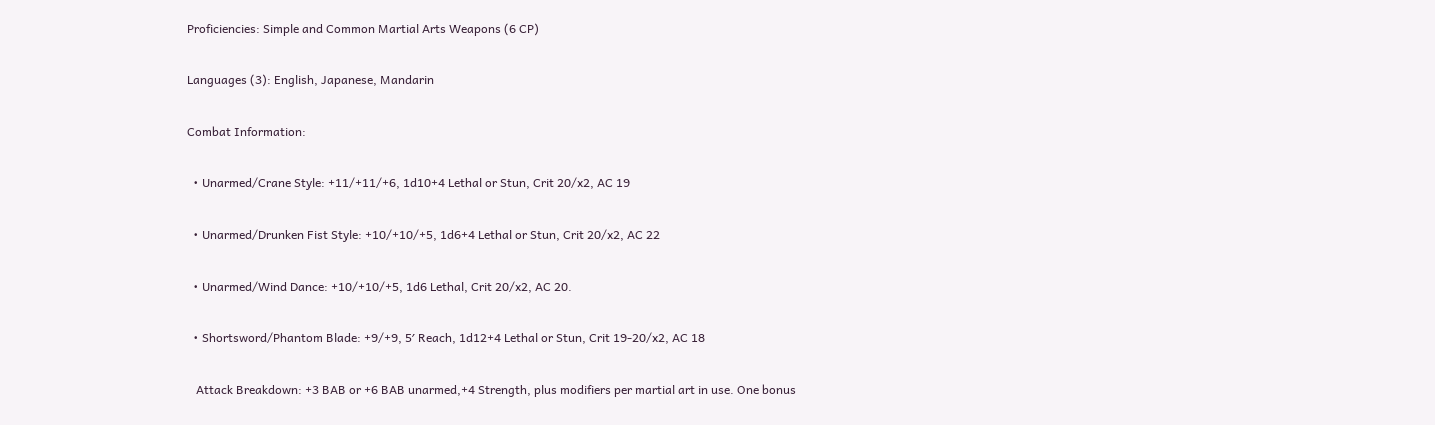Proficiencies: Simple and Common Martial Arts Weapons (6 CP)

Languages (3): English, Japanese, Mandarin

Combat Information:

  • Unarmed/Crane Style: +11/+11/+6, 1d10+4 Lethal or Stun, Crit 20/x2, AC 19

  • Unarmed/Drunken Fist Style: +10/+10/+5, 1d6+4 Lethal or Stun, Crit 20/x2, AC 22

  • Unarmed/Wind Dance: +10/+10/+5, 1d6 Lethal, Crit 20/x2, AC 20.

  • Shortsword/Phantom Blade: +9/+9, 5′ Reach, 1d12+4 Lethal or Stun, Crit 19-20/x2, AC 18

   Attack Breakdown: +3 BAB or +6 BAB unarmed,+4 Strength, plus modifiers per martial art in use. One bonus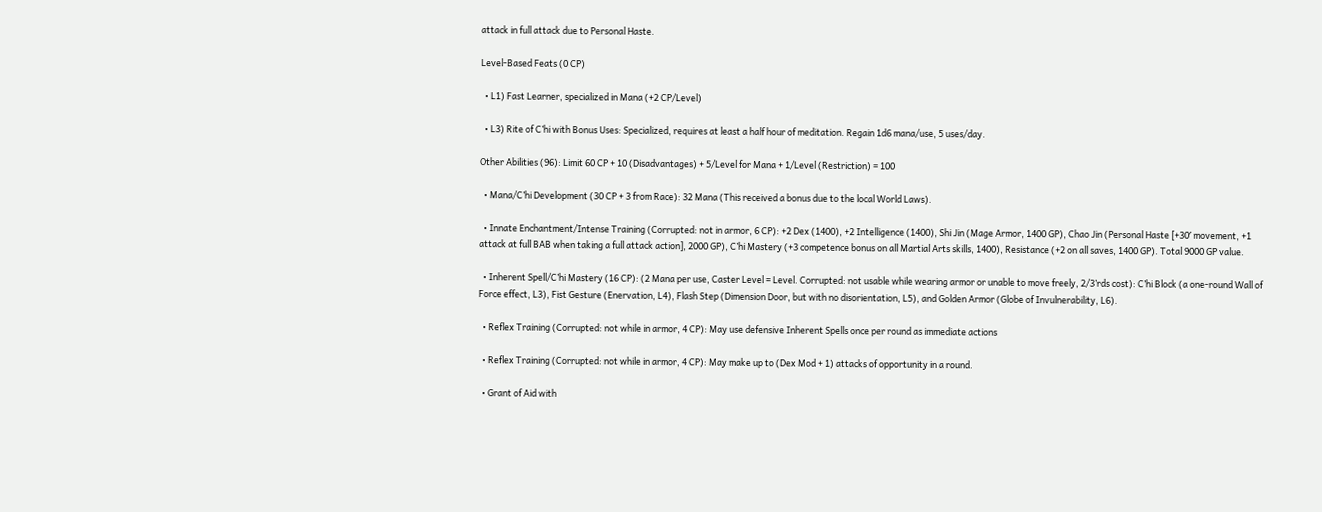attack in full attack due to Personal Haste.

Level-Based Feats (0 CP)

  • L1) Fast Learner, specialized in Mana (+2 CP/Level)

  • L3) Rite of C’hi with Bonus Uses: Specialized, requires at least a half hour of meditation. Regain 1d6 mana/use, 5 uses/day.

Other Abilities (96): Limit 60 CP + 10 (Disadvantages) + 5/Level for Mana + 1/Level (Restriction) = 100

  • Mana/C’hi Development (30 CP + 3 from Race): 32 Mana (This received a bonus due to the local World Laws).

  • Innate Enchantment/Intense Training (Corrupted: not in armor, 6 CP): +2 Dex (1400), +2 Intelligence (1400), Shi Jin (Mage Armor, 1400 GP), Chao Jin (Personal Haste [+30′ movement, +1 attack at full BAB when taking a full attack action], 2000 GP), C’hi Mastery (+3 competence bonus on all Martial Arts skills, 1400), Resistance (+2 on all saves, 1400 GP). Total 9000 GP value.

  • Inherent Spell/C’hi Mastery (16 CP): (2 Mana per use, Caster Level = Level. Corrupted: not usable while wearing armor or unable to move freely, 2/3’rds cost): C’hi Block (a one-round Wall of Force effect, L3), Fist Gesture (Enervation, L4), Flash Step (Dimension Door, but with no disorientation, L5), and Golden Armor (Globe of Invulnerability, L6).

  • Reflex Training (Corrupted: not while in armor, 4 CP): May use defensive Inherent Spells once per round as immediate actions

  • Reflex Training (Corrupted: not while in armor, 4 CP): May make up to (Dex Mod + 1) attacks of opportunity in a round.

  • Grant of Aid with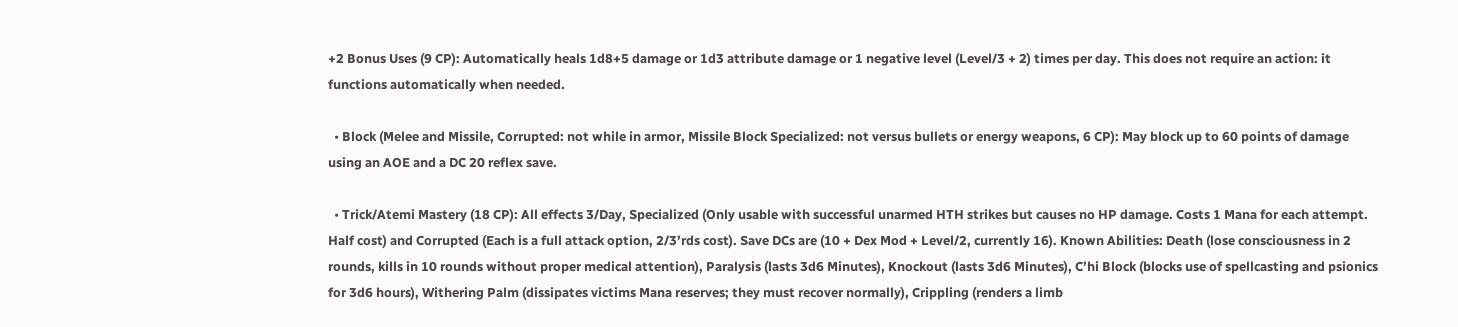+2 Bonus Uses (9 CP): Automatically heals 1d8+5 damage or 1d3 attribute damage or 1 negative level (Level/3 + 2) times per day. This does not require an action: it functions automatically when needed.

  • Block (Melee and Missile, Corrupted: not while in armor, Missile Block Specialized: not versus bullets or energy weapons, 6 CP): May block up to 60 points of damage using an AOE and a DC 20 reflex save.

  • Trick/Atemi Mastery (18 CP): All effects 3/Day, Specialized (Only usable with successful unarmed HTH strikes but causes no HP damage. Costs 1 Mana for each attempt. Half cost) and Corrupted (Each is a full attack option, 2/3’rds cost). Save DCs are (10 + Dex Mod + Level/2, currently 16). Known Abilities: Death (lose consciousness in 2 rounds, kills in 10 rounds without proper medical attention), Paralysis (lasts 3d6 Minutes), Knockout (lasts 3d6 Minutes), C’hi Block (blocks use of spellcasting and psionics for 3d6 hours), Withering Palm (dissipates victims Mana reserves; they must recover normally), Crippling (renders a limb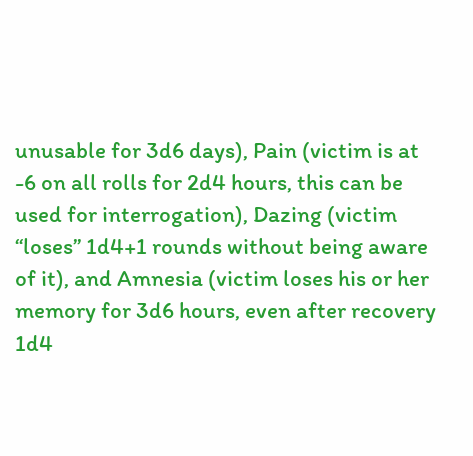unusable for 3d6 days), Pain (victim is at -6 on all rolls for 2d4 hours, this can be used for interrogation), Dazing (victim “loses” 1d4+1 rounds without being aware of it), and Amnesia (victim loses his or her memory for 3d6 hours, even after recovery 1d4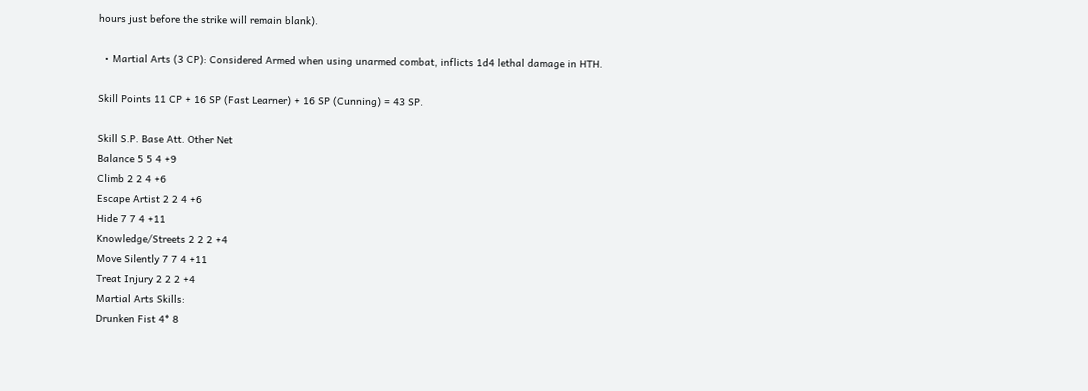hours just before the strike will remain blank).

  • Martial Arts (3 CP): Considered Armed when using unarmed combat, inflicts 1d4 lethal damage in HTH.

Skill Points 11 CP + 16 SP (Fast Learner) + 16 SP (Cunning) = 43 SP.

Skill S.P. Base Att. Other Net
Balance 5 5 4 +9
Climb 2 2 4 +6
Escape Artist 2 2 4 +6
Hide 7 7 4 +11
Knowledge/Streets 2 2 2 +4
Move Silently 7 7 4 +11
Treat Injury 2 2 2 +4
Martial Arts Skills:
Drunken Fist 4* 8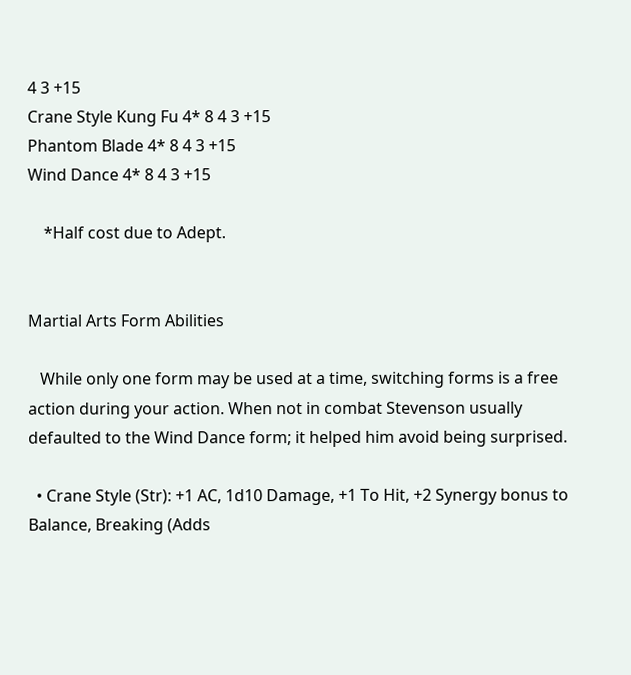4 3 +15
Crane Style Kung Fu 4* 8 4 3 +15
Phantom Blade 4* 8 4 3 +15
Wind Dance 4* 8 4 3 +15

    *Half cost due to Adept.


Martial Arts Form Abilities

   While only one form may be used at a time, switching forms is a free action during your action. When not in combat Stevenson usually defaulted to the Wind Dance form; it helped him avoid being surprised.

  • Crane Style (Str): +1 AC, 1d10 Damage, +1 To Hit, +2 Synergy bonus to Balance, Breaking (Adds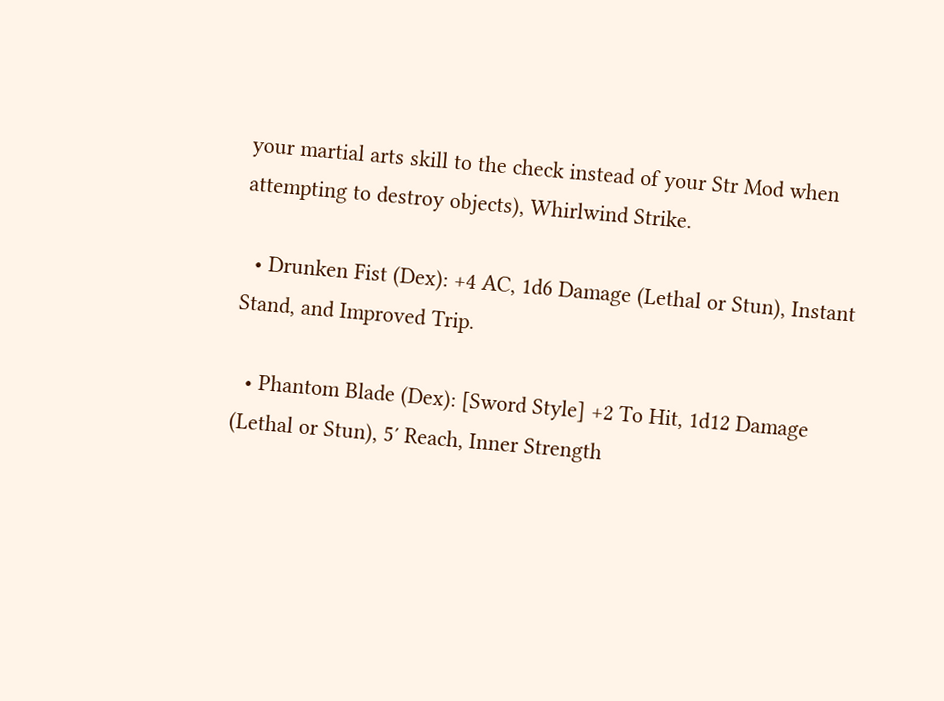your martial arts skill to the check instead of your Str Mod when attempting to destroy objects), Whirlwind Strike.

  • Drunken Fist (Dex): +4 AC, 1d6 Damage (Lethal or Stun), Instant Stand, and Improved Trip.

  • Phantom Blade (Dex): [Sword Style] +2 To Hit, 1d12 Damage (Lethal or Stun), 5′ Reach, Inner Strength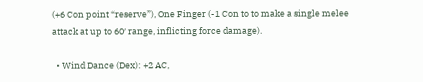(+6 Con point “reserve”), One Finger (-1 Con to to make a single melee attack at up to 60′ range, inflicting force damage).

  • Wind Dance (Dex): +2 AC,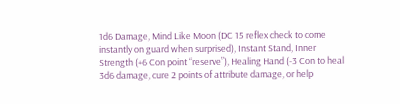1d6 Damage, Mind Like Moon (DC 15 reflex check to come instantly on guard when surprised), Instant Stand, Inner Strength (+6 Con point “reserve”), Healing Hand (-3 Con to heal 3d6 damage, cure 2 points of attribute damage, or help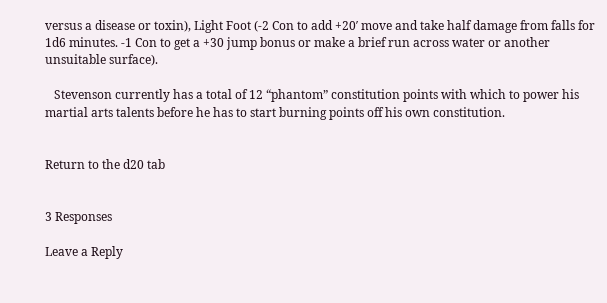versus a disease or toxin), Light Foot (-2 Con to add +20′ move and take half damage from falls for 1d6 minutes. -1 Con to get a +30 jump bonus or make a brief run across water or another unsuitable surface).

   Stevenson currently has a total of 12 “phantom” constitution points with which to power his martial arts talents before he has to start burning points off his own constitution.


Return to the d20 tab


3 Responses

Leave a Reply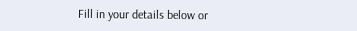Fill in your details below or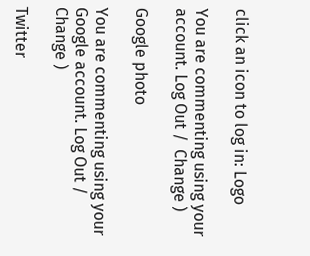click an icon to log in: Logo

You are commenting using your account. Log Out /  Change )

Google photo

You are commenting using your Google account. Log Out /  Change )

Twitter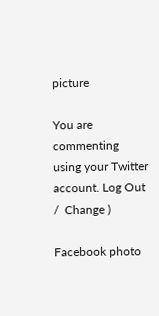picture

You are commenting using your Twitter account. Log Out /  Change )

Facebook photo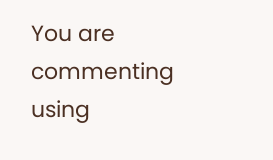You are commenting using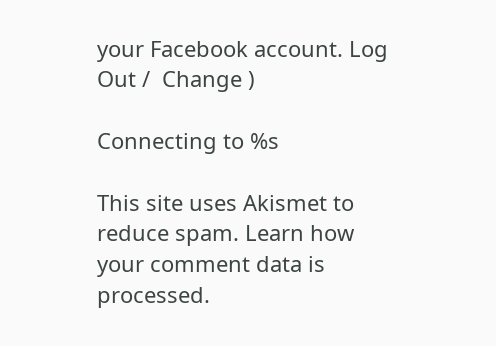your Facebook account. Log Out /  Change )

Connecting to %s

This site uses Akismet to reduce spam. Learn how your comment data is processed.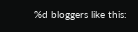%d bloggers like this: